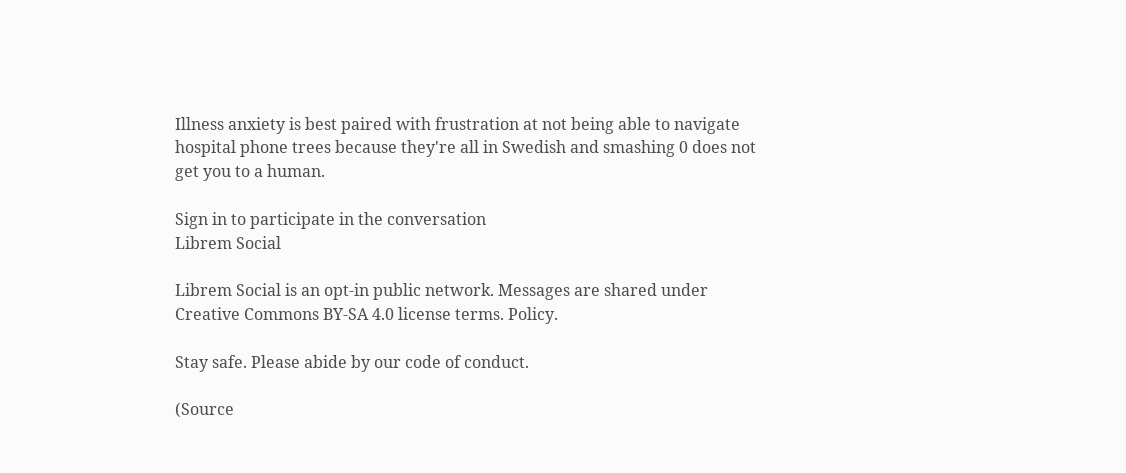Illness anxiety is best paired with frustration at not being able to navigate hospital phone trees because they're all in Swedish and smashing 0 does not get you to a human.

Sign in to participate in the conversation
Librem Social

Librem Social is an opt-in public network. Messages are shared under Creative Commons BY-SA 4.0 license terms. Policy.

Stay safe. Please abide by our code of conduct.

(Source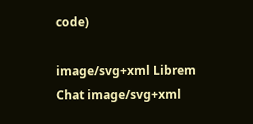code)

image/svg+xml Librem Chat image/svg+xml